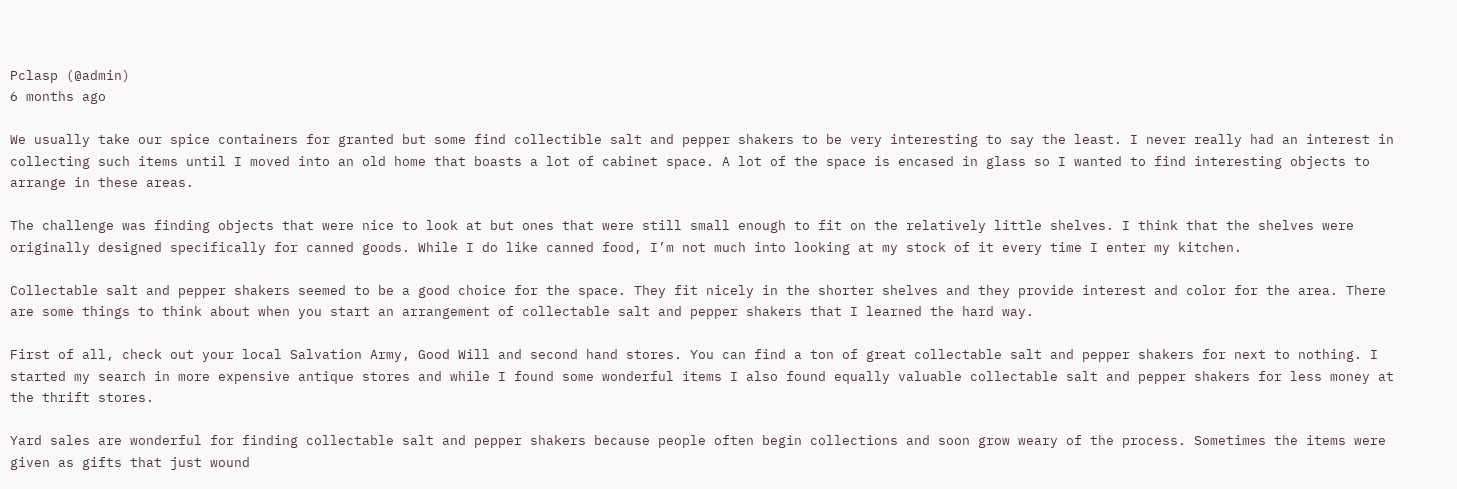Pclasp (@admin)
6 months ago

We usually take our spice containers for granted but some find collectible salt and pepper shakers to be very interesting to say the least. I never really had an interest in collecting such items until I moved into an old home that boasts a lot of cabinet space. A lot of the space is encased in glass so I wanted to find interesting objects to arrange in these areas.

The challenge was finding objects that were nice to look at but ones that were still small enough to fit on the relatively little shelves. I think that the shelves were originally designed specifically for canned goods. While I do like canned food, I’m not much into looking at my stock of it every time I enter my kitchen.

Collectable salt and pepper shakers seemed to be a good choice for the space. They fit nicely in the shorter shelves and they provide interest and color for the area. There are some things to think about when you start an arrangement of collectable salt and pepper shakers that I learned the hard way.

First of all, check out your local Salvation Army, Good Will and second hand stores. You can find a ton of great collectable salt and pepper shakers for next to nothing. I started my search in more expensive antique stores and while I found some wonderful items I also found equally valuable collectable salt and pepper shakers for less money at the thrift stores.

Yard sales are wonderful for finding collectable salt and pepper shakers because people often begin collections and soon grow weary of the process. Sometimes the items were given as gifts that just wound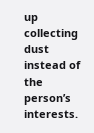up collecting dust instead of the person’s interests.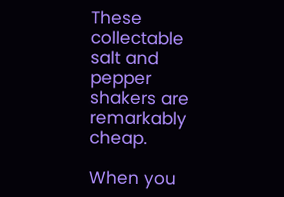These collectable salt and pepper shakers are remarkably cheap.

When you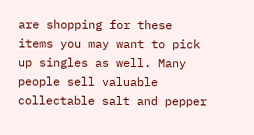are shopping for these items you may want to pick up singles as well. Many people sell valuable collectable salt and pepper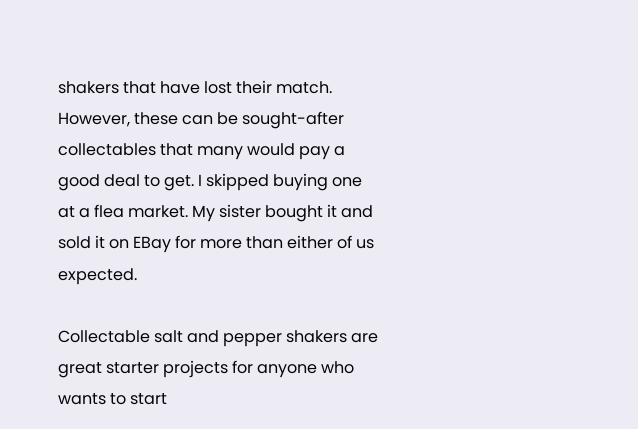shakers that have lost their match. However, these can be sought-after collectables that many would pay a good deal to get. I skipped buying one at a flea market. My sister bought it and sold it on EBay for more than either of us expected.

Collectable salt and pepper shakers are great starter projects for anyone who wants to start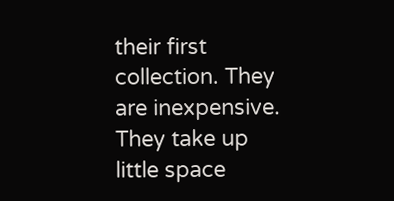their first collection. They are inexpensive. They take up little space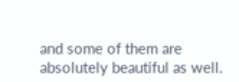and some of them are absolutely beautiful as well.